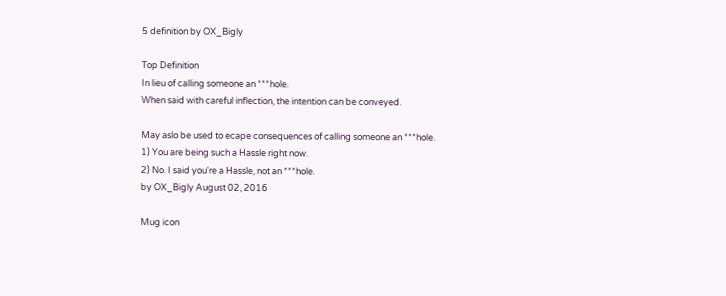5 definition by OX_Bigly

Top Definition
In lieu of calling someone an ***hole.
When said with careful inflection, the intention can be conveyed.

May aslo be used to ecape consequences of calling someone an ***hole.
1) You are being such a Hassle right now.
2) No. I said you're a Hassle, not an ***hole.
by OX_Bigly August 02, 2016

Mug icon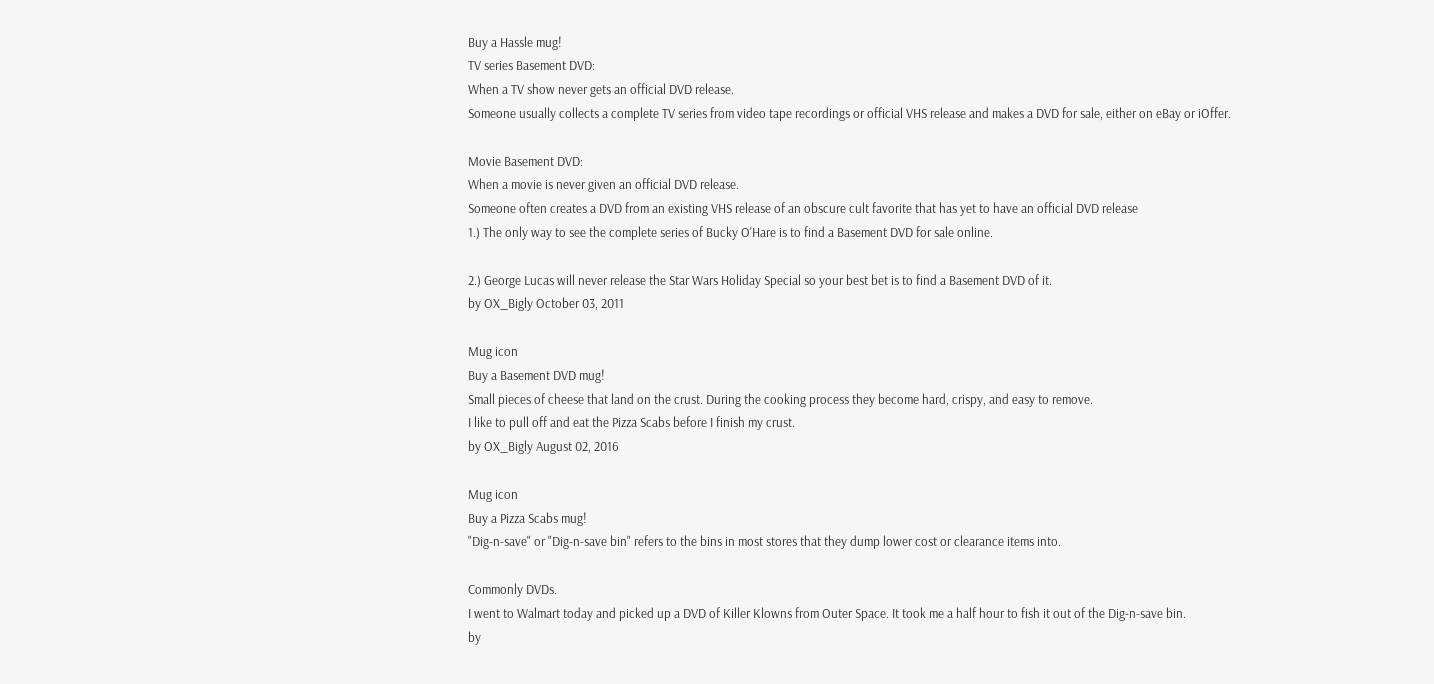Buy a Hassle mug!
TV series Basement DVD:
When a TV show never gets an official DVD release.
Someone usually collects a complete TV series from video tape recordings or official VHS release and makes a DVD for sale, either on eBay or iOffer.

Movie Basement DVD:
When a movie is never given an official DVD release.
Someone often creates a DVD from an existing VHS release of an obscure cult favorite that has yet to have an official DVD release
1.) The only way to see the complete series of Bucky O'Hare is to find a Basement DVD for sale online.

2.) George Lucas will never release the Star Wars Holiday Special so your best bet is to find a Basement DVD of it.
by OX_Bigly October 03, 2011

Mug icon
Buy a Basement DVD mug!
Small pieces of cheese that land on the crust. During the cooking process they become hard, crispy, and easy to remove.
I like to pull off and eat the Pizza Scabs before I finish my crust.
by OX_Bigly August 02, 2016

Mug icon
Buy a Pizza Scabs mug!
"Dig-n-save" or "Dig-n-save bin" refers to the bins in most stores that they dump lower cost or clearance items into.

Commonly DVDs.
I went to Walmart today and picked up a DVD of Killer Klowns from Outer Space. It took me a half hour to fish it out of the Dig-n-save bin.
by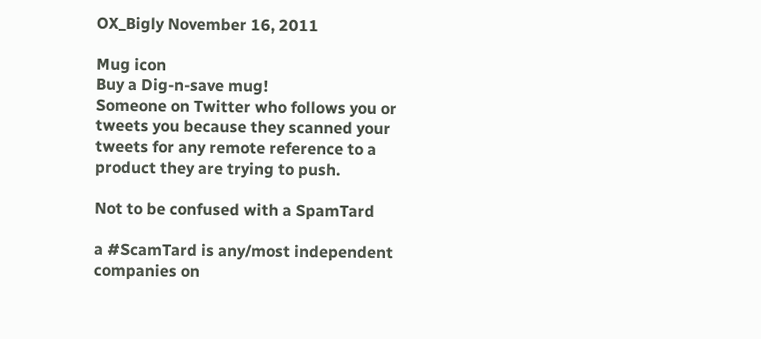OX_Bigly November 16, 2011

Mug icon
Buy a Dig-n-save mug!
Someone on Twitter who follows you or tweets you because they scanned your tweets for any remote reference to a product they are trying to push.

Not to be confused with a SpamTard

a #ScamTard is any/most independent companies on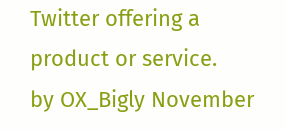Twitter offering a product or service.
by OX_Bigly November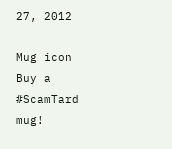27, 2012

Mug icon
Buy a #ScamTard mug!